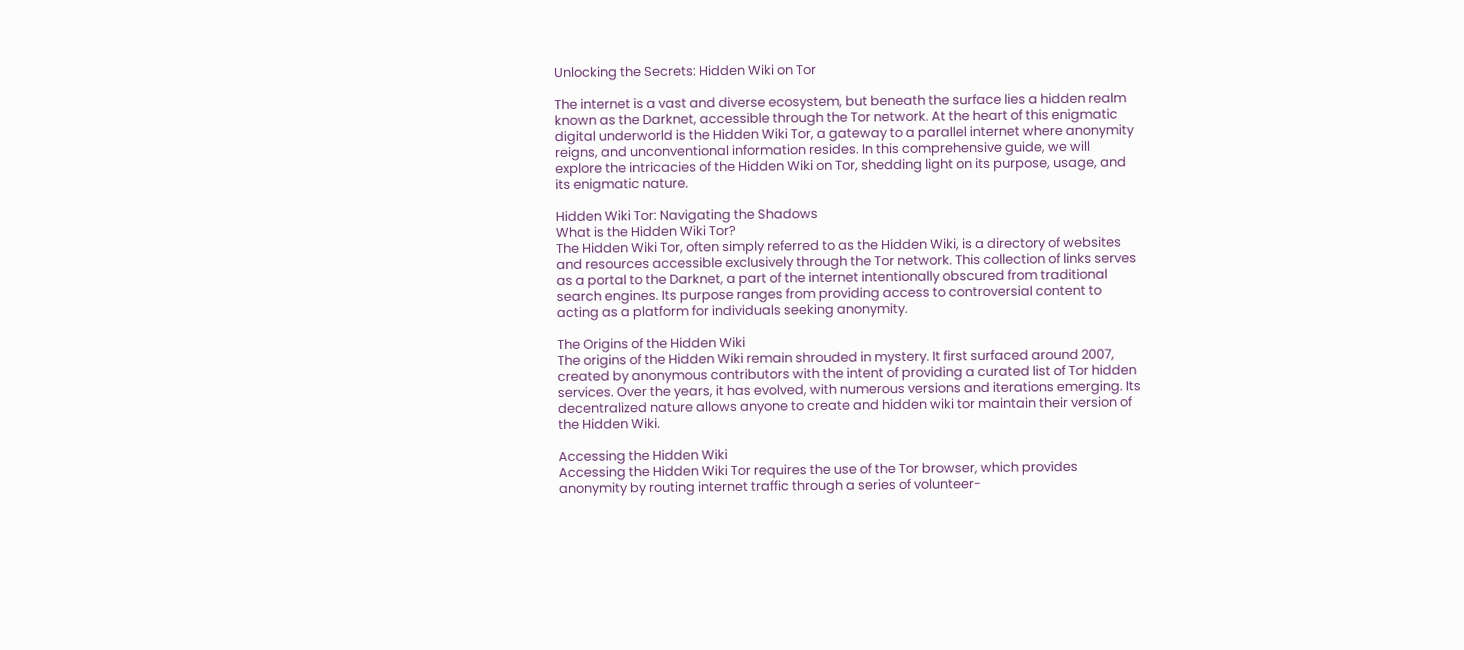Unlocking the Secrets: Hidden Wiki on Tor

The internet is a vast and diverse ecosystem, but beneath the surface lies a hidden realm known as the Darknet, accessible through the Tor network. At the heart of this enigmatic digital underworld is the Hidden Wiki Tor, a gateway to a parallel internet where anonymity reigns, and unconventional information resides. In this comprehensive guide, we will explore the intricacies of the Hidden Wiki on Tor, shedding light on its purpose, usage, and its enigmatic nature.

Hidden Wiki Tor: Navigating the Shadows
What is the Hidden Wiki Tor?
The Hidden Wiki Tor, often simply referred to as the Hidden Wiki, is a directory of websites and resources accessible exclusively through the Tor network. This collection of links serves as a portal to the Darknet, a part of the internet intentionally obscured from traditional search engines. Its purpose ranges from providing access to controversial content to acting as a platform for individuals seeking anonymity.

The Origins of the Hidden Wiki
The origins of the Hidden Wiki remain shrouded in mystery. It first surfaced around 2007, created by anonymous contributors with the intent of providing a curated list of Tor hidden services. Over the years, it has evolved, with numerous versions and iterations emerging. Its decentralized nature allows anyone to create and hidden wiki tor maintain their version of the Hidden Wiki.

Accessing the Hidden Wiki
Accessing the Hidden Wiki Tor requires the use of the Tor browser, which provides anonymity by routing internet traffic through a series of volunteer-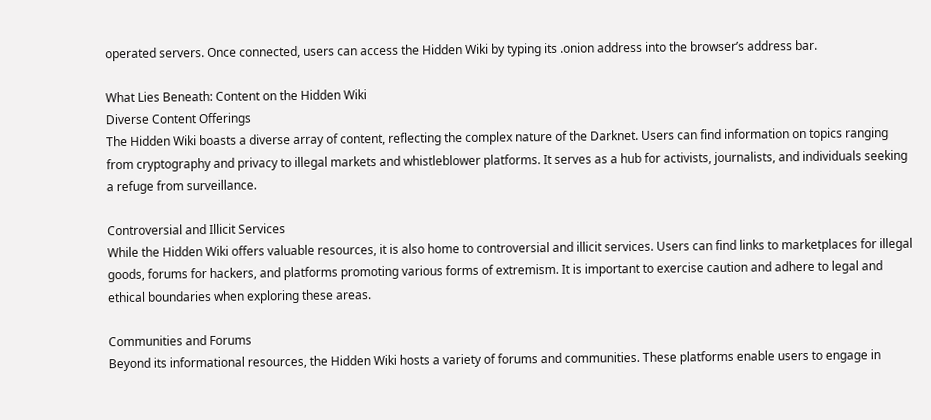operated servers. Once connected, users can access the Hidden Wiki by typing its .onion address into the browser’s address bar.

What Lies Beneath: Content on the Hidden Wiki
Diverse Content Offerings
The Hidden Wiki boasts a diverse array of content, reflecting the complex nature of the Darknet. Users can find information on topics ranging from cryptography and privacy to illegal markets and whistleblower platforms. It serves as a hub for activists, journalists, and individuals seeking a refuge from surveillance.

Controversial and Illicit Services
While the Hidden Wiki offers valuable resources, it is also home to controversial and illicit services. Users can find links to marketplaces for illegal goods, forums for hackers, and platforms promoting various forms of extremism. It is important to exercise caution and adhere to legal and ethical boundaries when exploring these areas.

Communities and Forums
Beyond its informational resources, the Hidden Wiki hosts a variety of forums and communities. These platforms enable users to engage in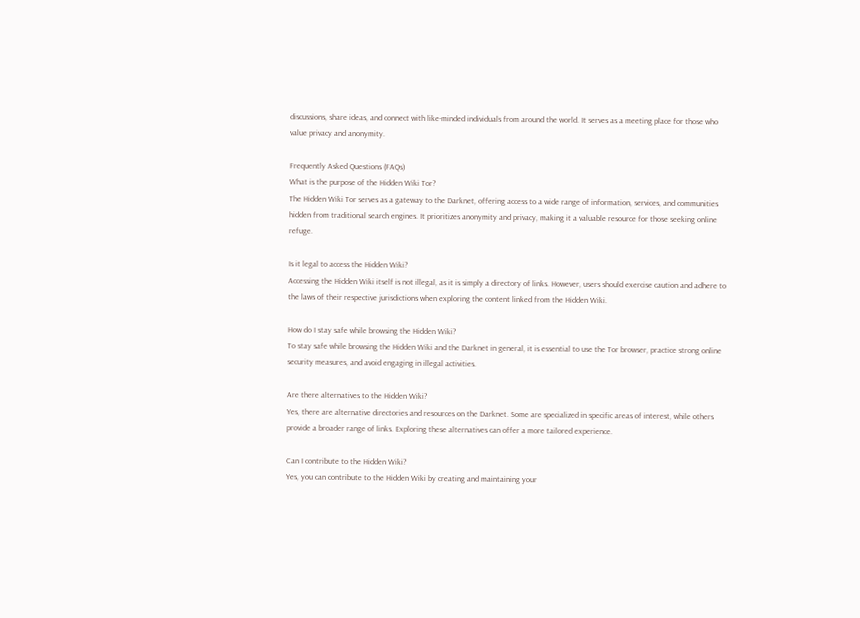discussions, share ideas, and connect with like-minded individuals from around the world. It serves as a meeting place for those who value privacy and anonymity.

Frequently Asked Questions (FAQs)
What is the purpose of the Hidden Wiki Tor?
The Hidden Wiki Tor serves as a gateway to the Darknet, offering access to a wide range of information, services, and communities hidden from traditional search engines. It prioritizes anonymity and privacy, making it a valuable resource for those seeking online refuge.

Is it legal to access the Hidden Wiki?
Accessing the Hidden Wiki itself is not illegal, as it is simply a directory of links. However, users should exercise caution and adhere to the laws of their respective jurisdictions when exploring the content linked from the Hidden Wiki.

How do I stay safe while browsing the Hidden Wiki?
To stay safe while browsing the Hidden Wiki and the Darknet in general, it is essential to use the Tor browser, practice strong online security measures, and avoid engaging in illegal activities.

Are there alternatives to the Hidden Wiki?
Yes, there are alternative directories and resources on the Darknet. Some are specialized in specific areas of interest, while others provide a broader range of links. Exploring these alternatives can offer a more tailored experience.

Can I contribute to the Hidden Wiki?
Yes, you can contribute to the Hidden Wiki by creating and maintaining your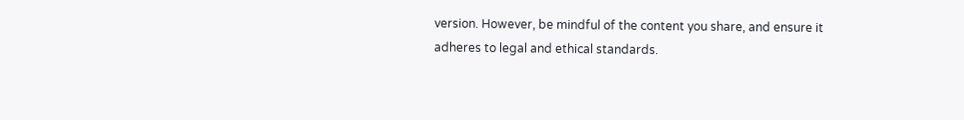version. However, be mindful of the content you share, and ensure it adheres to legal and ethical standards.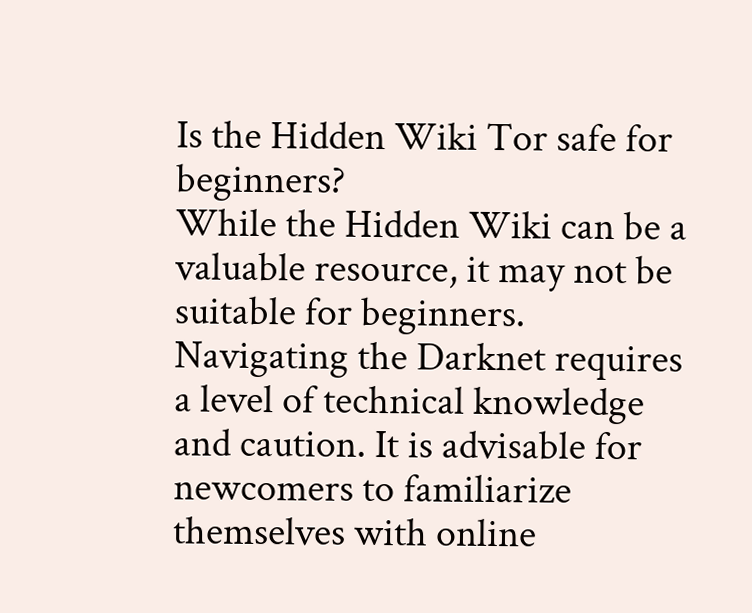Is the Hidden Wiki Tor safe for beginners?
While the Hidden Wiki can be a valuable resource, it may not be suitable for beginners. Navigating the Darknet requires a level of technical knowledge and caution. It is advisable for newcomers to familiarize themselves with online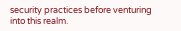security practices before venturing into this realm.